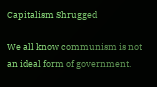Capitalism Shrugged

We all know communism is not an ideal form of government.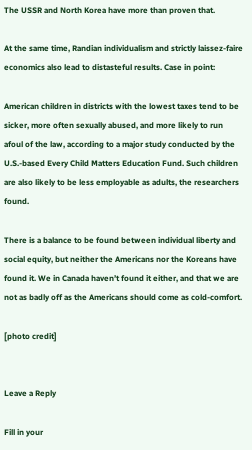The USSR and North Korea have more than proven that.

At the same time, Randian individualism and strictly laissez-faire economics also lead to distasteful results. Case in point:

American children in districts with the lowest taxes tend to be sicker, more often sexually abused, and more likely to run afoul of the law, according to a major study conducted by the U.S.-based Every Child Matters Education Fund. Such children are also likely to be less employable as adults, the researchers found.

There is a balance to be found between individual liberty and social equity, but neither the Americans nor the Koreans have found it. We in Canada haven’t found it either, and that we are not as badly off as the Americans should come as cold-comfort.

[photo credit]


Leave a Reply

Fill in your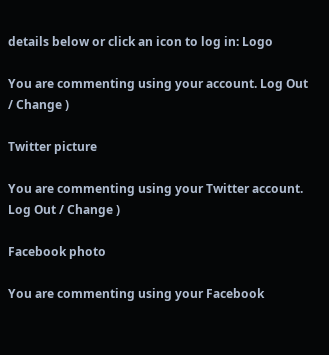details below or click an icon to log in: Logo

You are commenting using your account. Log Out / Change )

Twitter picture

You are commenting using your Twitter account. Log Out / Change )

Facebook photo

You are commenting using your Facebook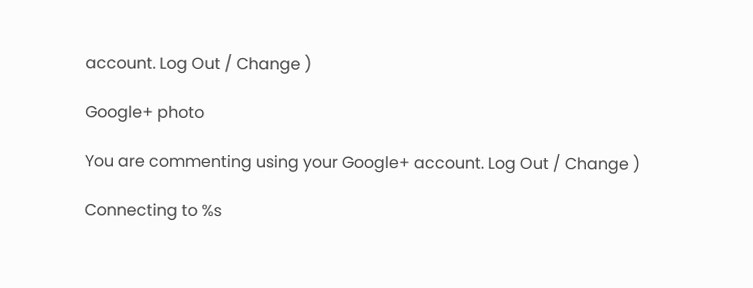account. Log Out / Change )

Google+ photo

You are commenting using your Google+ account. Log Out / Change )

Connecting to %s